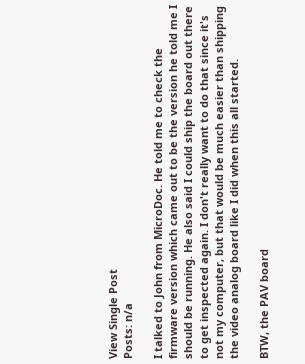View Single Post
Posts: n/a

I talked to John from MicroDoc. He told me to check the firmware version which came out to be the version he told me I should be running. He also said I could ship the board out there to get inspected again. I don't really want to do that since it's not my computer, but that would be much easier than shipping the video analog board like I did when this all started.

BTW, the PAV board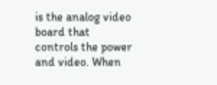is the analog video board that controls the power and video. When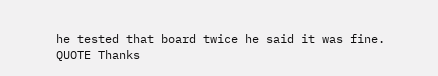he tested that board twice he said it was fine.
QUOTE Thanks